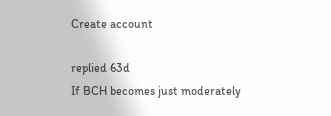Create account

replied 63d
If BCH becomes just moderately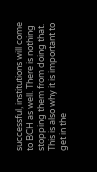successful, institutions will come to BCH as well. There is nothing stopping them from doing that. This is also why it is important to get in the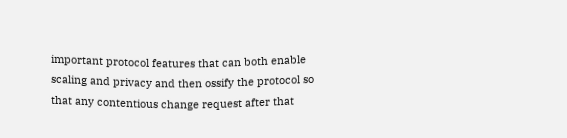important protocol features that can both enable scaling and privacy and then ossify the protocol so that any contentious change request after that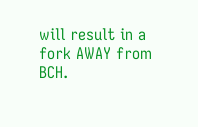will result in a fork AWAY from BCH.